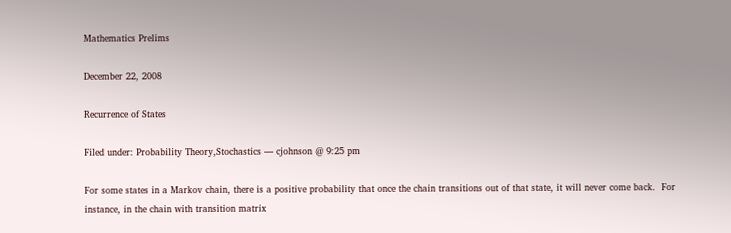Mathematics Prelims

December 22, 2008

Recurrence of States

Filed under: Probability Theory,Stochastics — cjohnson @ 9:25 pm

For some states in a Markov chain, there is a positive probability that once the chain transitions out of that state, it will never come back.  For instance, in the chain with transition matrix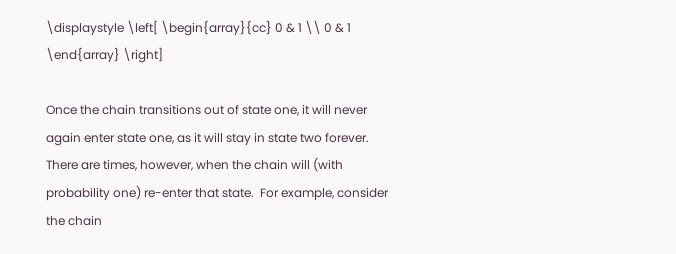\displaystyle \left[ \begin{array}{cc} 0 & 1 \\ 0 & 1 \end{array} \right]

Once the chain transitions out of state one, it will never again enter state one, as it will stay in state two forever.  There are times, however, when the chain will (with probability one) re-enter that state.  For example, consider the chain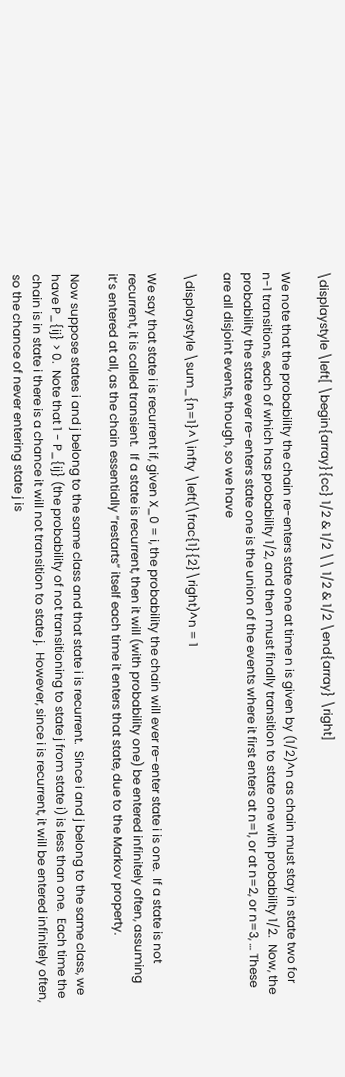\displaystyle \left[ \begin{array}{cc} 1/2 & 1/2 \\ 1/2 & 1/2 \end{array} \right]

We note that the probability the chain re-enters state one at time n is given by (1/2)^n as chain must stay in state two for n-1 transitions, each of which has probability 1/2, and then must finally transition to state one with probability 1/2.  Now, the probability the state ever re-enters state one is the union of the events where it first enters at n=1, or at n=2, or n=3, … These are all disjoint events, though, so we have

\displaystyle \sum_{n=1}^\infty \left(\frac{1}{2}\right)^n = 1

We say that state i is recurrent if, given X_0 = i, the probability the chain will ever re-enter state i is one.  If a state is not recurrent, it is called transient.  If a state is recurrent, then it will (with probability one) be entered infinitely often, assuming it’s entered at all, as the chain essentially “restarts” itself each time it enters that state, due to the Markov property.

Now suppose states i and j belong to the same class and that state i is recurrent.  Since i and j belong to the same class, we have P_{ij} > 0.  Note that 1 - P_{ij} (the probability of not transitioning to state j from state i) is less than one.  Each time the chain is in state i there is a chance it will not transition to state j.  However, since i is recurrent, it will be entered infinitely often, so the chance of never entering state j is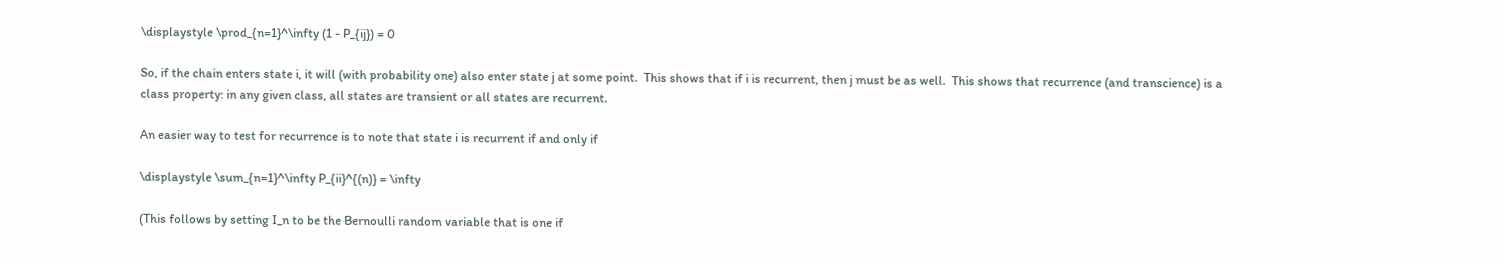\displaystyle \prod_{n=1}^\infty (1 - P_{ij}) = 0

So, if the chain enters state i, it will (with probability one) also enter state j at some point.  This shows that if i is recurrent, then j must be as well.  This shows that recurrence (and transcience) is a class property: in any given class, all states are transient or all states are recurrent.

An easier way to test for recurrence is to note that state i is recurrent if and only if

\displaystyle \sum_{n=1}^\infty P_{ii}^{(n)} = \infty

(This follows by setting I_n to be the Bernoulli random variable that is one if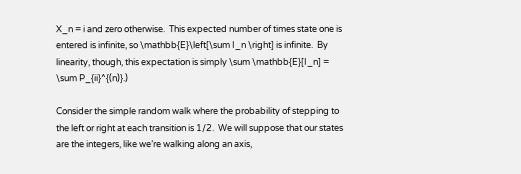X_n = i and zero otherwise.  This expected number of times state one is entered is infinite, so \mathbb{E}\left[\sum I_n \right] is infinite.  By linearity, though, this expectation is simply \sum \mathbb{E}[I_n] = \sum P_{ii}^{(n)}.)

Consider the simple random walk where the probability of stepping to the left or right at each transition is 1/2.  We will suppose that our states are the integers, like we’re walking along an axis,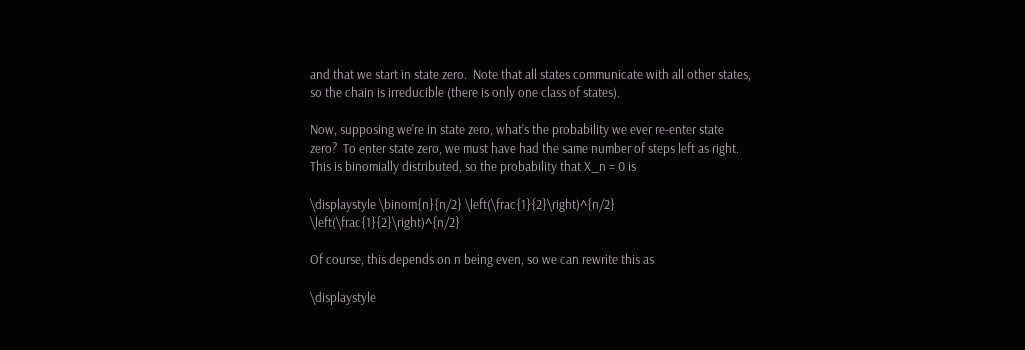and that we start in state zero.  Note that all states communicate with all other states, so the chain is irreducible (there is only one class of states).

Now, supposing we’re in state zero, what’s the probability we ever re-enter state zero?  To enter state zero, we must have had the same number of steps left as right.  This is binomially distributed, so the probability that X_n = 0 is

\displaystyle \binom{n}{n/2} \left(\frac{1}{2}\right)^{n/2} \left(\frac{1}{2}\right)^{n/2}

Of course, this depends on n being even, so we can rewrite this as

\displaystyle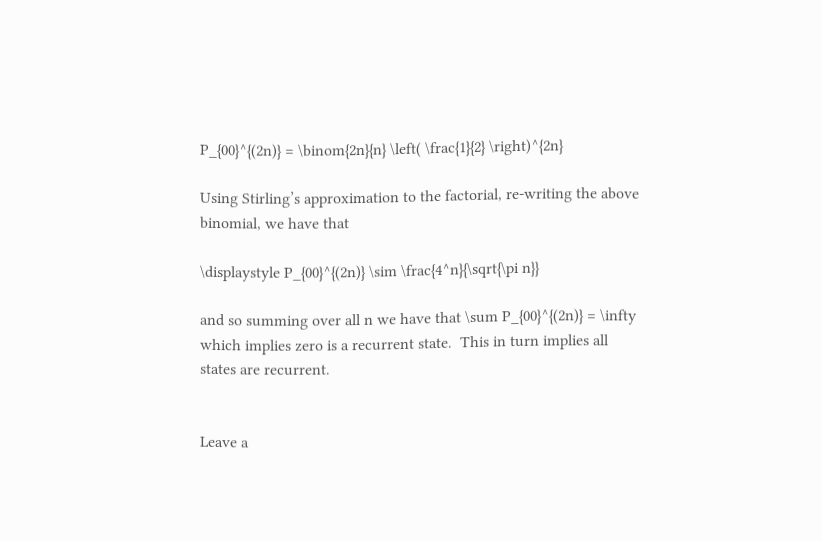P_{00}^{(2n)} = \binom{2n}{n} \left( \frac{1}{2} \right)^{2n}

Using Stirling’s approximation to the factorial, re-writing the above binomial, we have that

\displaystyle P_{00}^{(2n)} \sim \frac{4^n}{\sqrt{\pi n}}

and so summing over all n we have that \sum P_{00}^{(2n)} = \infty which implies zero is a recurrent state.  This in turn implies all states are recurrent.


Leave a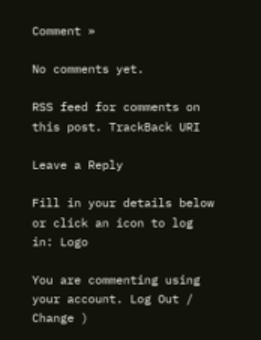Comment »

No comments yet.

RSS feed for comments on this post. TrackBack URI

Leave a Reply

Fill in your details below or click an icon to log in: Logo

You are commenting using your account. Log Out /  Change )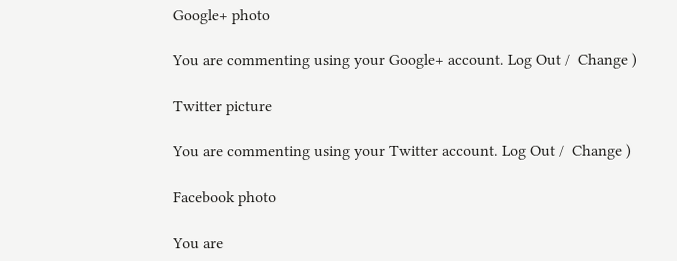Google+ photo

You are commenting using your Google+ account. Log Out /  Change )

Twitter picture

You are commenting using your Twitter account. Log Out /  Change )

Facebook photo

You are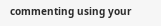commenting using your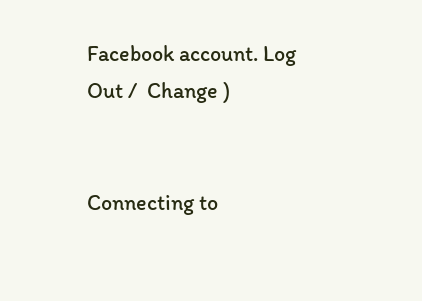Facebook account. Log Out /  Change )


Connecting to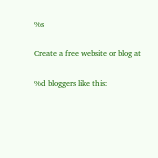%s

Create a free website or blog at

%d bloggers like this: